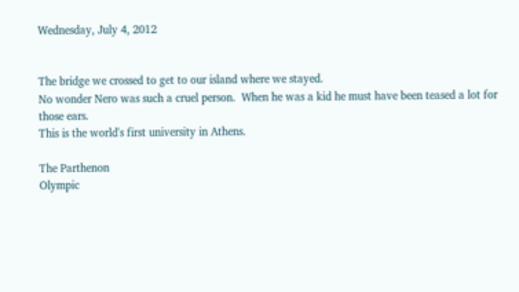Wednesday, July 4, 2012


The bridge we crossed to get to our island where we stayed.
No wonder Nero was such a cruel person.  When he was a kid he must have been teased a lot for those ears.
This is the world's first university in Athens.

The Parthenon
Olympic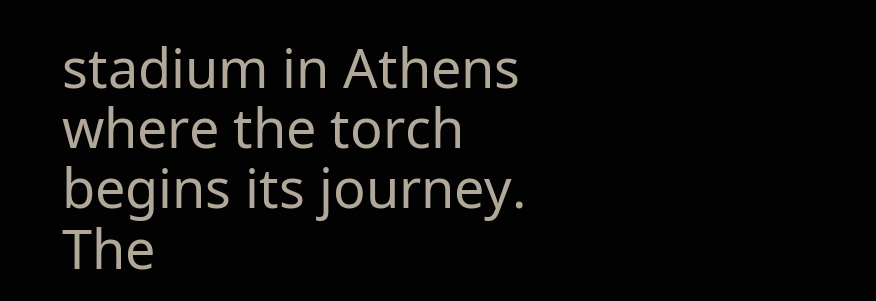stadium in Athens where the torch begins its journey.
The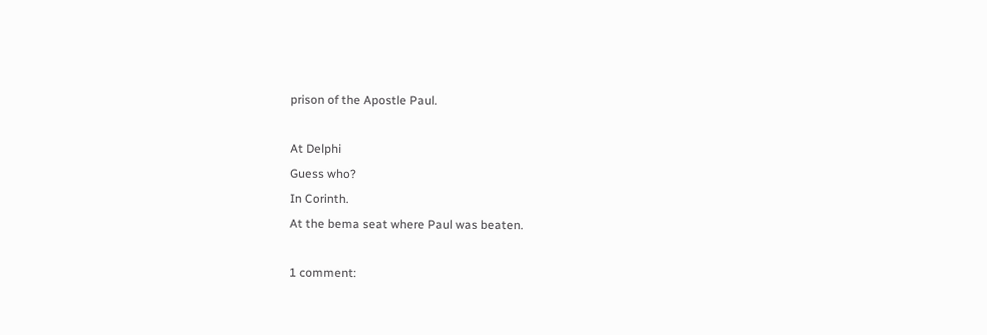prison of the Apostle Paul.

At Delphi
Guess who?
In Corinth.
At the bema seat where Paul was beaten.

1 comment: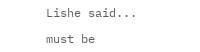Lishe said...

must be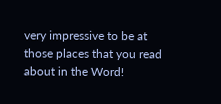very impressive to be at those places that you read about in the Word!